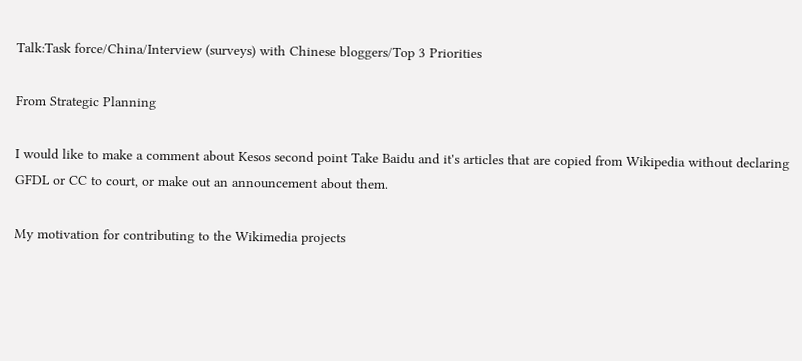Talk:Task force/China/Interview (surveys) with Chinese bloggers/Top 3 Priorities

From Strategic Planning

I would like to make a comment about Kesos second point Take Baidu and it's articles that are copied from Wikipedia without declaring GFDL or CC to court, or make out an announcement about them.

My motivation for contributing to the Wikimedia projects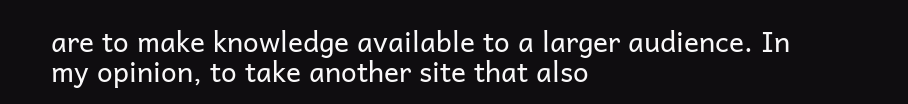are to make knowledge available to a larger audience. In my opinion, to take another site that also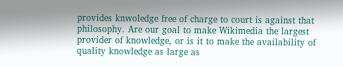provides knwoledge free of charge to court is against that philosophy. Are our goal to make Wikimedia the largest provider of knowledge, or is it to make the availability of quality knowledge as large as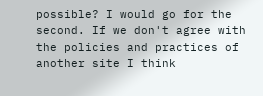possible? I would go for the second. If we don't agree with the policies and practices of another site I think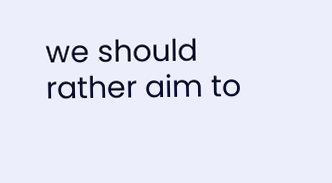we should rather aim to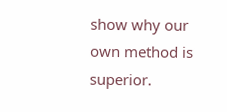show why our own method is superior.